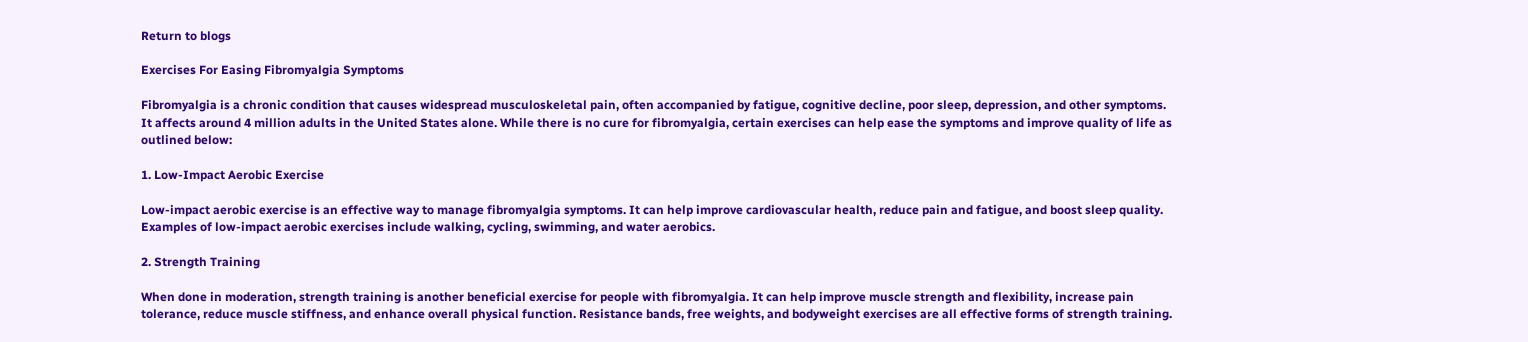Return to blogs

Exercises For Easing Fibromyalgia Symptoms

Fibromyalgia is a chronic condition that causes widespread musculoskeletal pain, often accompanied by fatigue, cognitive decline, poor sleep, depression, and other symptoms. It affects around 4 million adults in the United States alone. While there is no cure for fibromyalgia, certain exercises can help ease the symptoms and improve quality of life as outlined below:

1. Low-Impact Aerobic Exercise

Low-impact aerobic exercise is an effective way to manage fibromyalgia symptoms. It can help improve cardiovascular health, reduce pain and fatigue, and boost sleep quality. Examples of low-impact aerobic exercises include walking, cycling, swimming, and water aerobics.

2. Strength Training

When done in moderation, strength training is another beneficial exercise for people with fibromyalgia. It can help improve muscle strength and flexibility, increase pain tolerance, reduce muscle stiffness, and enhance overall physical function. Resistance bands, free weights, and bodyweight exercises are all effective forms of strength training.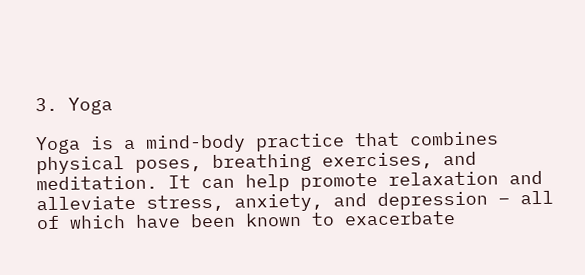3. Yoga

Yoga is a mind-body practice that combines physical poses, breathing exercises, and meditation. It can help promote relaxation and alleviate stress, anxiety, and depression – all of which have been known to exacerbate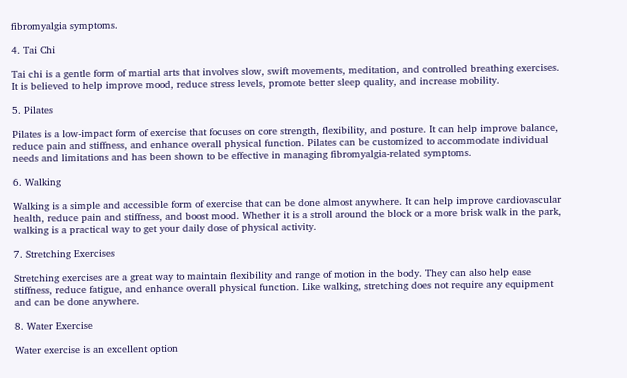fibromyalgia symptoms.

4. Tai Chi

Tai chi is a gentle form of martial arts that involves slow, swift movements, meditation, and controlled breathing exercises. It is believed to help improve mood, reduce stress levels, promote better sleep quality, and increase mobility.

5. Pilates

Pilates is a low-impact form of exercise that focuses on core strength, flexibility, and posture. It can help improve balance, reduce pain and stiffness, and enhance overall physical function. Pilates can be customized to accommodate individual needs and limitations and has been shown to be effective in managing fibromyalgia-related symptoms.

6. Walking

Walking is a simple and accessible form of exercise that can be done almost anywhere. It can help improve cardiovascular health, reduce pain and stiffness, and boost mood. Whether it is a stroll around the block or a more brisk walk in the park, walking is a practical way to get your daily dose of physical activity.

7. Stretching Exercises

Stretching exercises are a great way to maintain flexibility and range of motion in the body. They can also help ease stiffness, reduce fatigue, and enhance overall physical function. Like walking, stretching does not require any equipment and can be done anywhere.

8. Water Exercise

Water exercise is an excellent option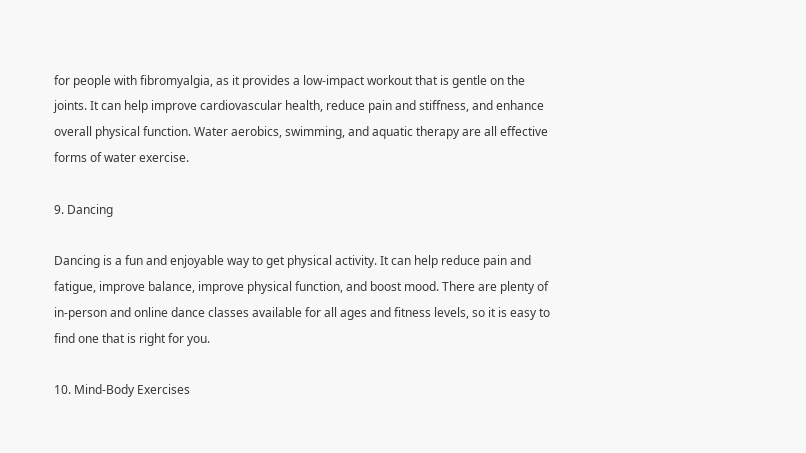for people with fibromyalgia, as it provides a low-impact workout that is gentle on the joints. It can help improve cardiovascular health, reduce pain and stiffness, and enhance overall physical function. Water aerobics, swimming, and aquatic therapy are all effective forms of water exercise.

9. Dancing

Dancing is a fun and enjoyable way to get physical activity. It can help reduce pain and fatigue, improve balance, improve physical function, and boost mood. There are plenty of in-person and online dance classes available for all ages and fitness levels, so it is easy to find one that is right for you.

10. Mind-Body Exercises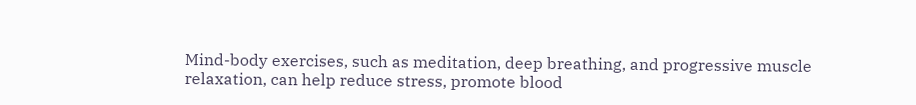Mind-body exercises, such as meditation, deep breathing, and progressive muscle relaxation, can help reduce stress, promote blood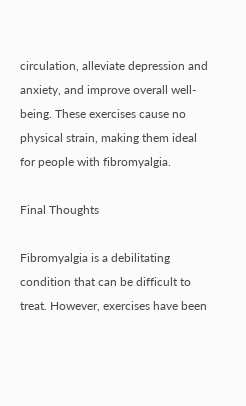circulation, alleviate depression and anxiety, and improve overall well-being. These exercises cause no physical strain, making them ideal for people with fibromyalgia.

Final Thoughts

Fibromyalgia is a debilitating condition that can be difficult to treat. However, exercises have been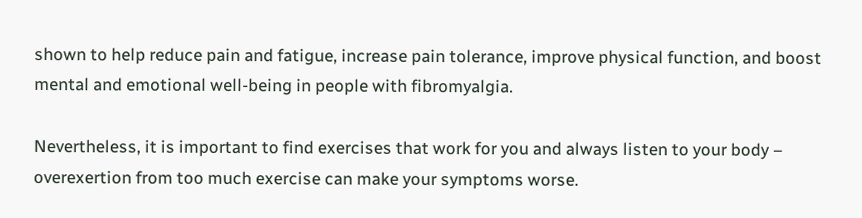shown to help reduce pain and fatigue, increase pain tolerance, improve physical function, and boost mental and emotional well-being in people with fibromyalgia.

Nevertheless, it is important to find exercises that work for you and always listen to your body – overexertion from too much exercise can make your symptoms worse.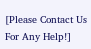[Please Contact Us For Any Help!]